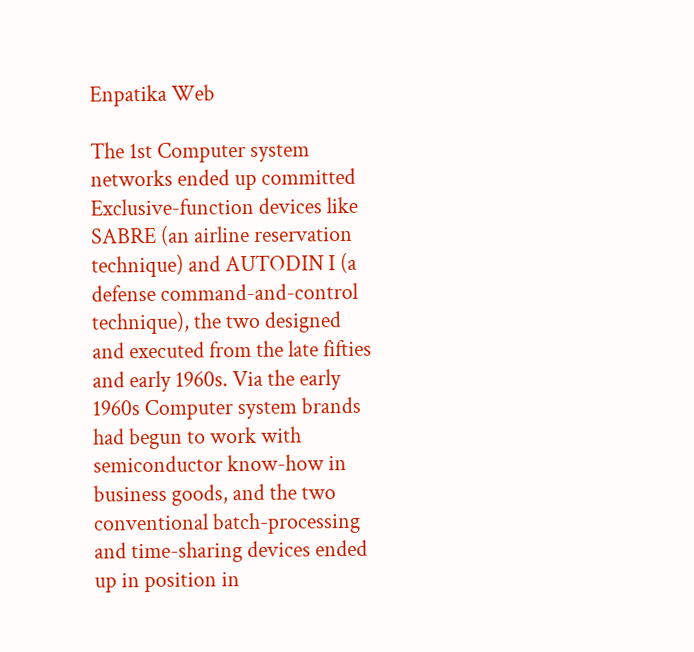Enpatika Web

The 1st Computer system networks ended up committed Exclusive-function devices like SABRE (an airline reservation technique) and AUTODIN I (a defense command-and-control technique), the two designed and executed from the late fifties and early 1960s. Via the early 1960s Computer system brands had begun to work with semiconductor know-how in business goods, and the two conventional batch-processing and time-sharing devices ended up in position in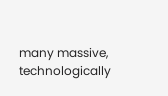many massive, technologically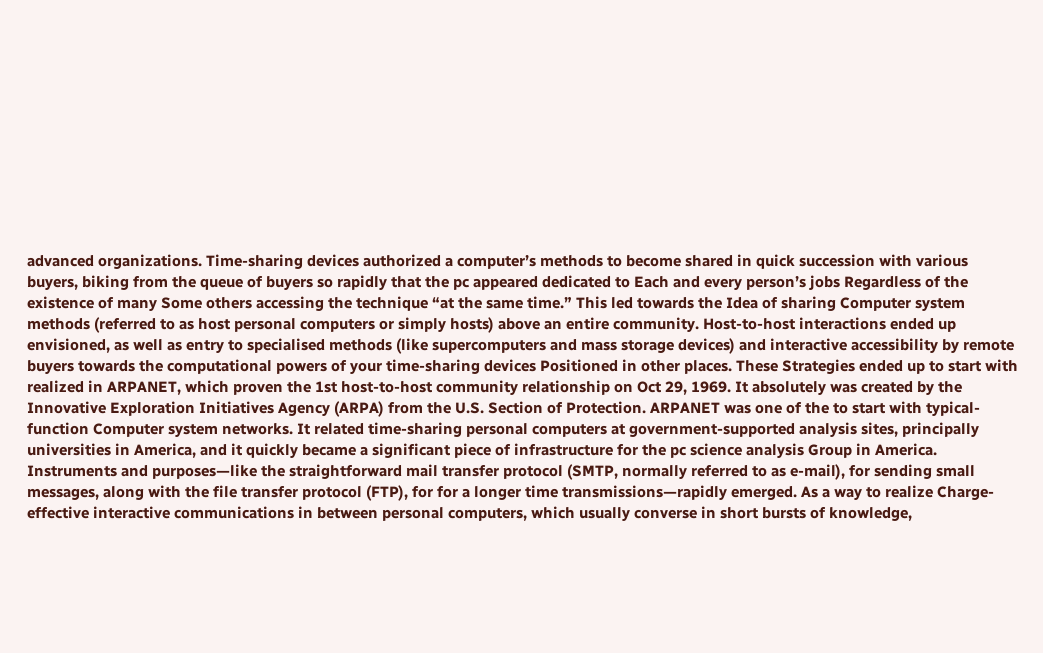advanced organizations. Time-sharing devices authorized a computer’s methods to become shared in quick succession with various buyers, biking from the queue of buyers so rapidly that the pc appeared dedicated to Each and every person’s jobs Regardless of the existence of many Some others accessing the technique “at the same time.” This led towards the Idea of sharing Computer system methods (referred to as host personal computers or simply hosts) above an entire community. Host-to-host interactions ended up envisioned, as well as entry to specialised methods (like supercomputers and mass storage devices) and interactive accessibility by remote buyers towards the computational powers of your time-sharing devices Positioned in other places. These Strategies ended up to start with realized in ARPANET, which proven the 1st host-to-host community relationship on Oct 29, 1969. It absolutely was created by the Innovative Exploration Initiatives Agency (ARPA) from the U.S. Section of Protection. ARPANET was one of the to start with typical-function Computer system networks. It related time-sharing personal computers at government-supported analysis sites, principally universities in America, and it quickly became a significant piece of infrastructure for the pc science analysis Group in America. Instruments and purposes—like the straightforward mail transfer protocol (SMTP, normally referred to as e-mail), for sending small messages, along with the file transfer protocol (FTP), for for a longer time transmissions—rapidly emerged. As a way to realize Charge-effective interactive communications in between personal computers, which usually converse in short bursts of knowledge,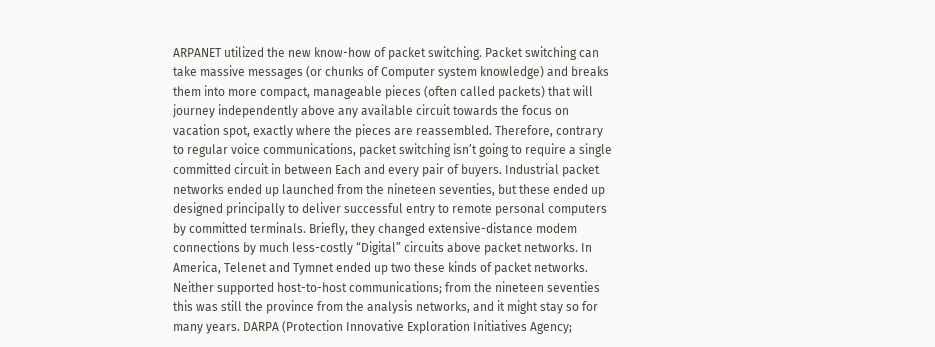ARPANET utilized the new know-how of packet switching. Packet switching can take massive messages (or chunks of Computer system knowledge) and breaks them into more compact, manageable pieces (often called packets) that will journey independently above any available circuit towards the focus on vacation spot, exactly where the pieces are reassembled. Therefore, contrary to regular voice communications, packet switching isn’t going to require a single committed circuit in between Each and every pair of buyers. Industrial packet networks ended up launched from the nineteen seventies, but these ended up designed principally to deliver successful entry to remote personal computers by committed terminals. Briefly, they changed extensive-distance modem connections by much less-costly “Digital” circuits above packet networks. In America, Telenet and Tymnet ended up two these kinds of packet networks. Neither supported host-to-host communications; from the nineteen seventies this was still the province from the analysis networks, and it might stay so for many years. DARPA (Protection Innovative Exploration Initiatives Agency;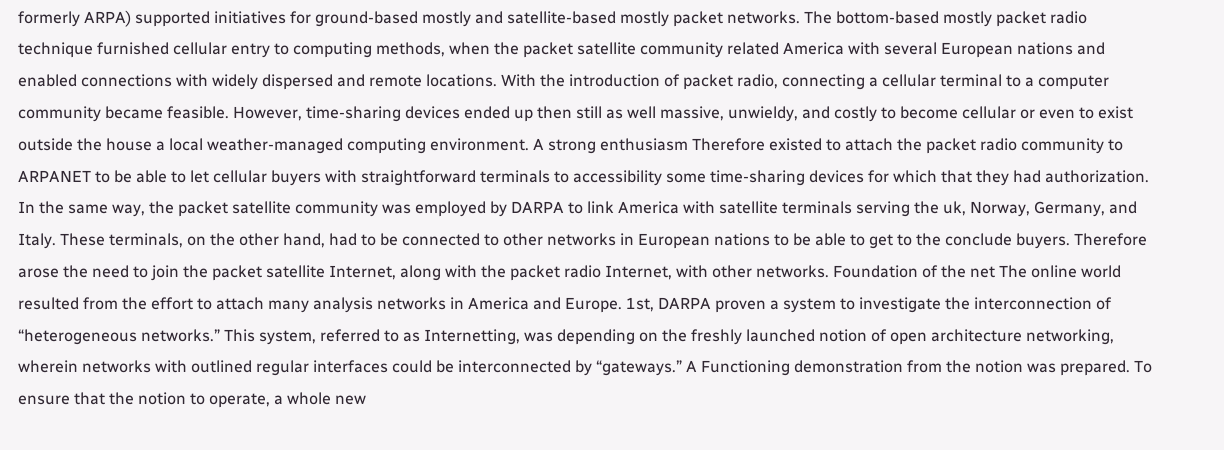formerly ARPA) supported initiatives for ground-based mostly and satellite-based mostly packet networks. The bottom-based mostly packet radio technique furnished cellular entry to computing methods, when the packet satellite community related America with several European nations and enabled connections with widely dispersed and remote locations. With the introduction of packet radio, connecting a cellular terminal to a computer community became feasible. However, time-sharing devices ended up then still as well massive, unwieldy, and costly to become cellular or even to exist outside the house a local weather-managed computing environment. A strong enthusiasm Therefore existed to attach the packet radio community to ARPANET to be able to let cellular buyers with straightforward terminals to accessibility some time-sharing devices for which that they had authorization. In the same way, the packet satellite community was employed by DARPA to link America with satellite terminals serving the uk, Norway, Germany, and Italy. These terminals, on the other hand, had to be connected to other networks in European nations to be able to get to the conclude buyers. Therefore arose the need to join the packet satellite Internet, along with the packet radio Internet, with other networks. Foundation of the net The online world resulted from the effort to attach many analysis networks in America and Europe. 1st, DARPA proven a system to investigate the interconnection of “heterogeneous networks.” This system, referred to as Internetting, was depending on the freshly launched notion of open architecture networking, wherein networks with outlined regular interfaces could be interconnected by “gateways.” A Functioning demonstration from the notion was prepared. To ensure that the notion to operate, a whole new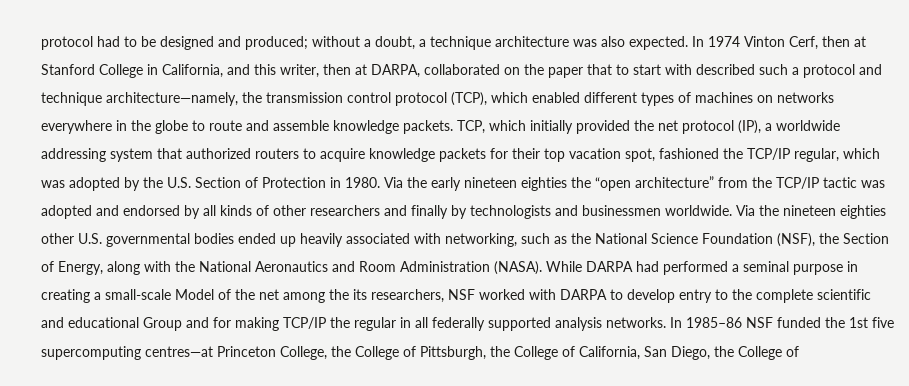protocol had to be designed and produced; without a doubt, a technique architecture was also expected. In 1974 Vinton Cerf, then at Stanford College in California, and this writer, then at DARPA, collaborated on the paper that to start with described such a protocol and technique architecture—namely, the transmission control protocol (TCP), which enabled different types of machines on networks everywhere in the globe to route and assemble knowledge packets. TCP, which initially provided the net protocol (IP), a worldwide addressing system that authorized routers to acquire knowledge packets for their top vacation spot, fashioned the TCP/IP regular, which was adopted by the U.S. Section of Protection in 1980. Via the early nineteen eighties the “open architecture” from the TCP/IP tactic was adopted and endorsed by all kinds of other researchers and finally by technologists and businessmen worldwide. Via the nineteen eighties other U.S. governmental bodies ended up heavily associated with networking, such as the National Science Foundation (NSF), the Section of Energy, along with the National Aeronautics and Room Administration (NASA). While DARPA had performed a seminal purpose in creating a small-scale Model of the net among the its researchers, NSF worked with DARPA to develop entry to the complete scientific and educational Group and for making TCP/IP the regular in all federally supported analysis networks. In 1985–86 NSF funded the 1st five supercomputing centres—at Princeton College, the College of Pittsburgh, the College of California, San Diego, the College of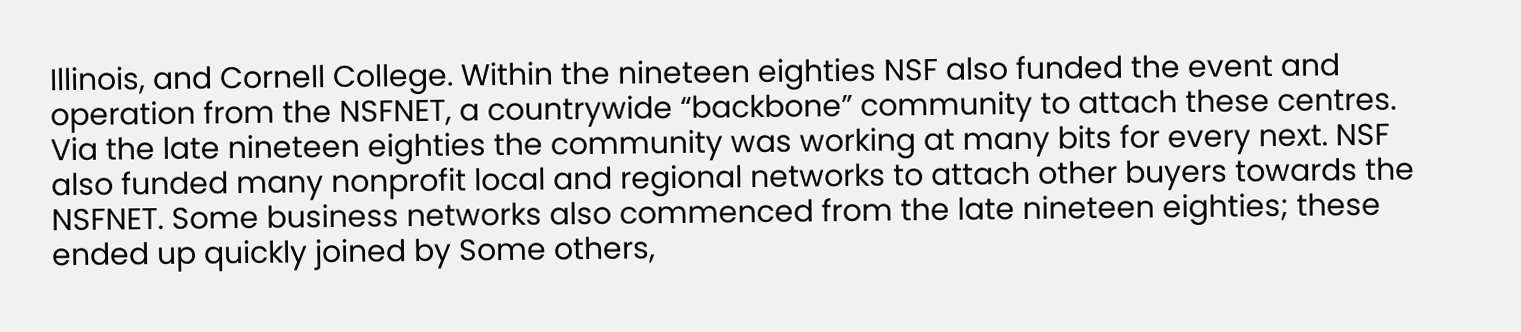Illinois, and Cornell College. Within the nineteen eighties NSF also funded the event and operation from the NSFNET, a countrywide “backbone” community to attach these centres. Via the late nineteen eighties the community was working at many bits for every next. NSF also funded many nonprofit local and regional networks to attach other buyers towards the NSFNET. Some business networks also commenced from the late nineteen eighties; these ended up quickly joined by Some others,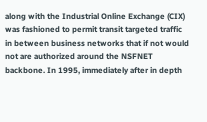along with the Industrial Online Exchange (CIX) was fashioned to permit transit targeted traffic in between business networks that if not would not are authorized around the NSFNET backbone. In 1995, immediately after in depth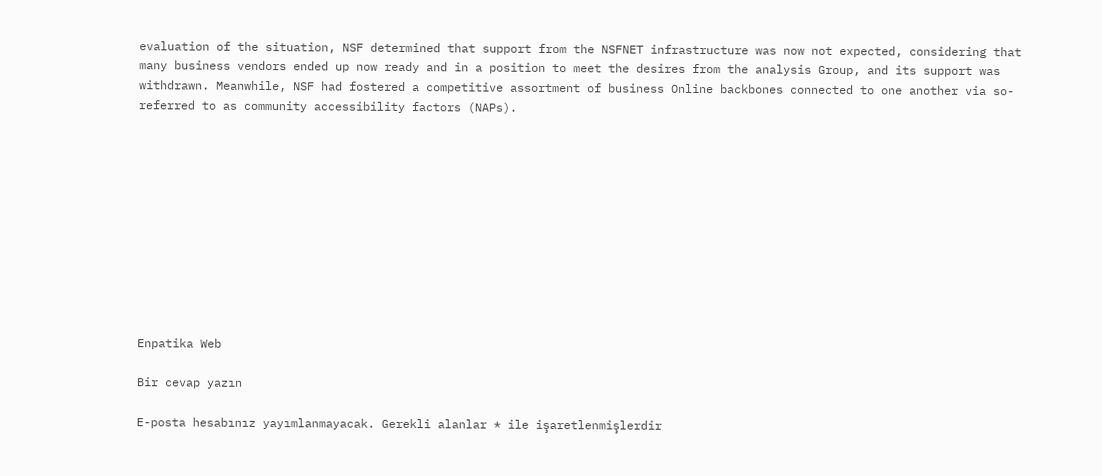evaluation of the situation, NSF determined that support from the NSFNET infrastructure was now not expected, considering that many business vendors ended up now ready and in a position to meet the desires from the analysis Group, and its support was withdrawn. Meanwhile, NSF had fostered a competitive assortment of business Online backbones connected to one another via so-referred to as community accessibility factors (NAPs).











Enpatika Web

Bir cevap yazın

E-posta hesabınız yayımlanmayacak. Gerekli alanlar * ile işaretlenmişlerdir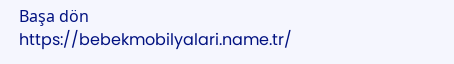Başa dön
https://bebekmobilyalari.name.tr/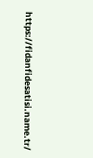https://fidanfidesatisi.name.tr/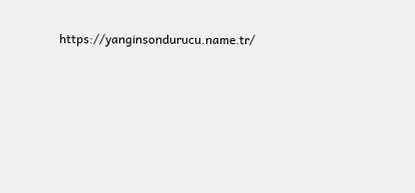https://yanginsondurucu.name.tr/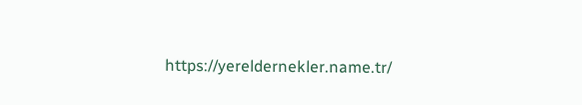https://yereldernekler.name.tr/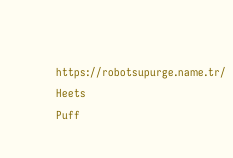https://robotsupurge.name.tr/ Heets
Puff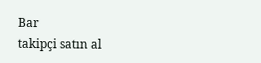Bar
takipçi satın al